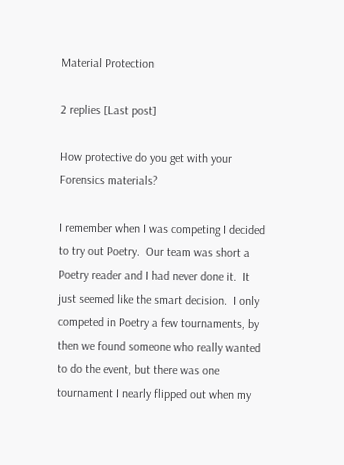Material Protection

2 replies [Last post]

How protective do you get with your Forensics materials?

I remember when I was competing I decided to try out Poetry.  Our team was short a Poetry reader and I had never done it.  It just seemed like the smart decision.  I only competed in Poetry a few tournaments, by then we found someone who really wanted to do the event, but there was one tournament I nearly flipped out when my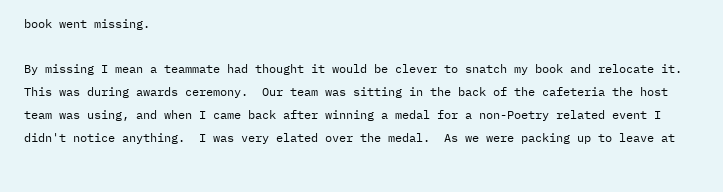book went missing.

By missing I mean a teammate had thought it would be clever to snatch my book and relocate it.  This was during awards ceremony.  Our team was sitting in the back of the cafeteria the host team was using, and when I came back after winning a medal for a non-Poetry related event I didn't notice anything.  I was very elated over the medal.  As we were packing up to leave at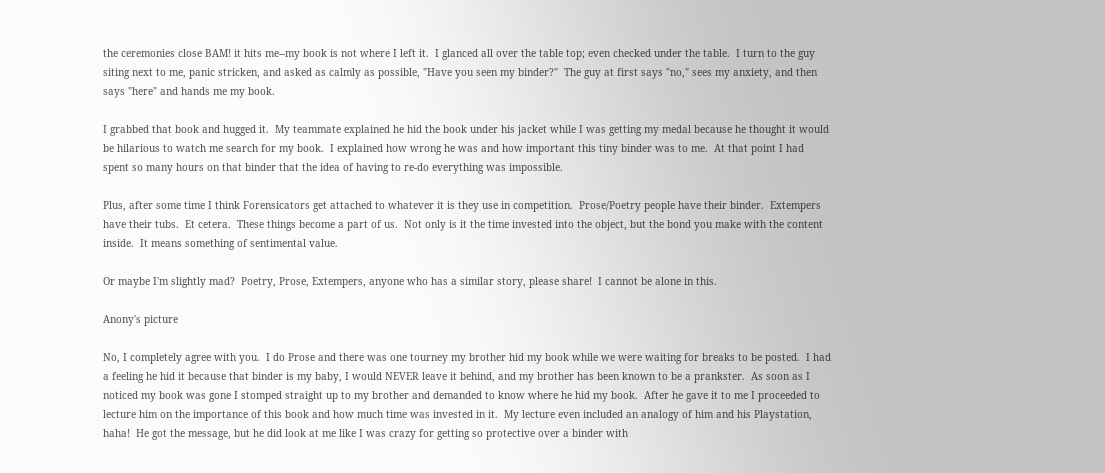the ceremonies close BAM! it hits me--my book is not where I left it.  I glanced all over the table top; even checked under the table.  I turn to the guy siting next to me, panic stricken, and asked as calmly as possible, "Have you seen my binder?"  The guy at first says "no," sees my anxiety, and then says "here" and hands me my book.

I grabbed that book and hugged it.  My teammate explained he hid the book under his jacket while I was getting my medal because he thought it would be hilarious to watch me search for my book.  I explained how wrong he was and how important this tiny binder was to me.  At that point I had spent so many hours on that binder that the idea of having to re-do everything was impossible.

Plus, after some time I think Forensicators get attached to whatever it is they use in competition.  Prose/Poetry people have their binder.  Extempers have their tubs.  Et cetera.  These things become a part of us.  Not only is it the time invested into the object, but the bond you make with the content inside.  It means something of sentimental value.

Or maybe I'm slightly mad?  Poetry, Prose, Extempers, anyone who has a similar story, please share!  I cannot be alone in this.

Anony's picture

No, I completely agree with you.  I do Prose and there was one tourney my brother hid my book while we were waiting for breaks to be posted.  I had a feeling he hid it because that binder is my baby, I would NEVER leave it behind, and my brother has been known to be a prankster.  As soon as I noticed my book was gone I stomped straight up to my brother and demanded to know where he hid my book.  After he gave it to me I proceeded to lecture him on the importance of this book and how much time was invested in it.  My lecture even included an analogy of him and his Playstation, haha!  He got the message, but he did look at me like I was crazy for getting so protective over a binder with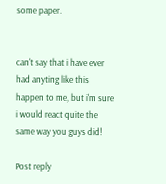some paper.


can't say that i have ever had anyting like this happen to me, but i'm sure i would react quite the same way you guys did!

Post reply